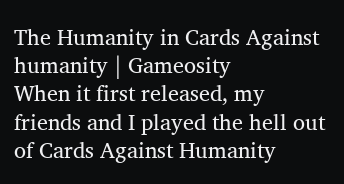The Humanity in Cards Against humanity | Gameosity
When it first released, my friends and I played the hell out of Cards Against Humanity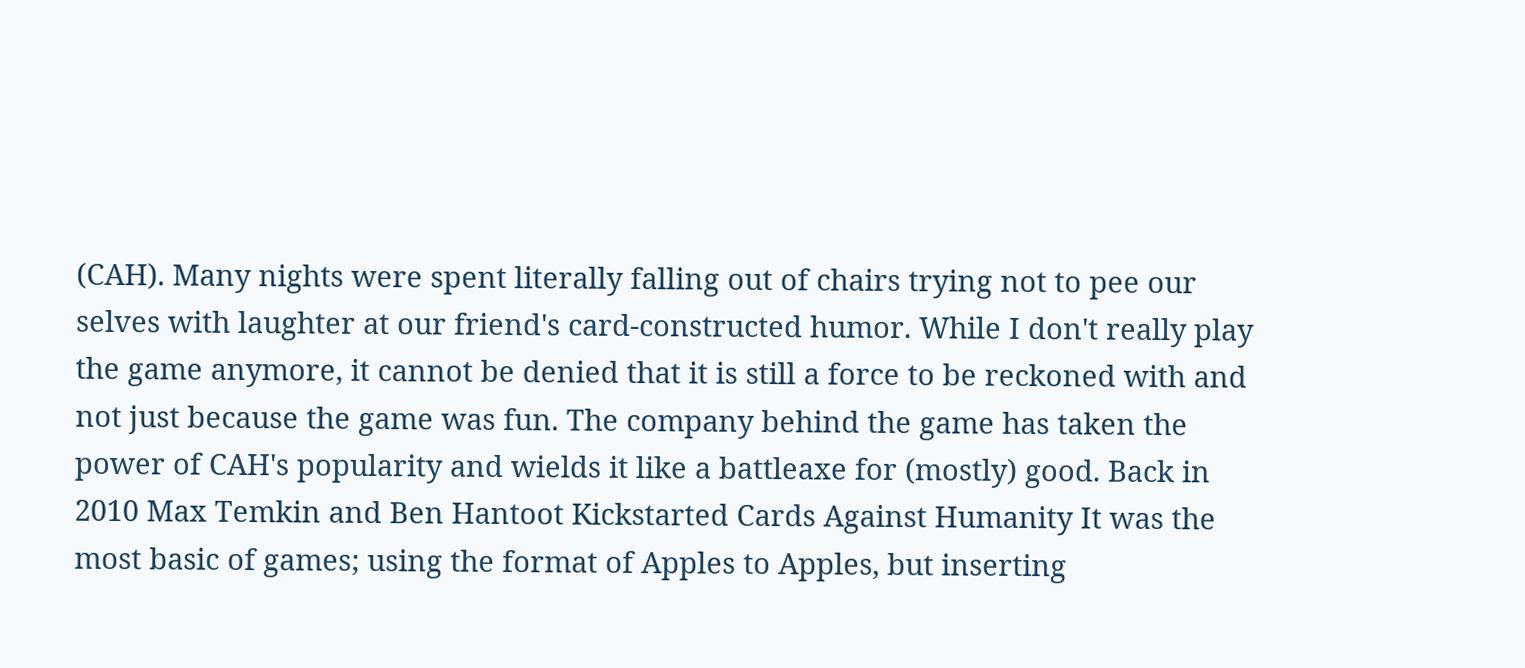(CAH). Many nights were spent literally falling out of chairs trying not to pee our selves with laughter at our friend's card-constructed humor. While I don't really play the game anymore, it cannot be denied that it is still a force to be reckoned with and not just because the game was fun. The company behind the game has taken the power of CAH's popularity and wields it like a battleaxe for (mostly) good. Back in 2010 Max Temkin and Ben Hantoot Kickstarted Cards Against Humanity It was the most basic of games; using the format of Apples to Apples, but inserting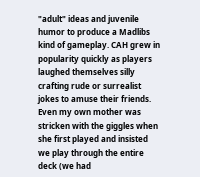"adult" ideas and juvenile humor to produce a Madlibs kind of gameplay. CAH grew in popularity quickly as players laughed themselves silly crafting rude or surrealist jokes to amuse their friends. Even my own mother was stricken with the giggles when she first played and insisted we play through the entire deck (we had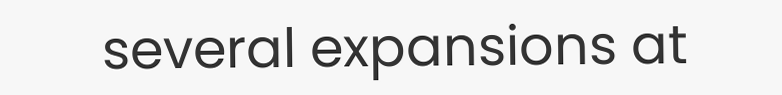several expansions at